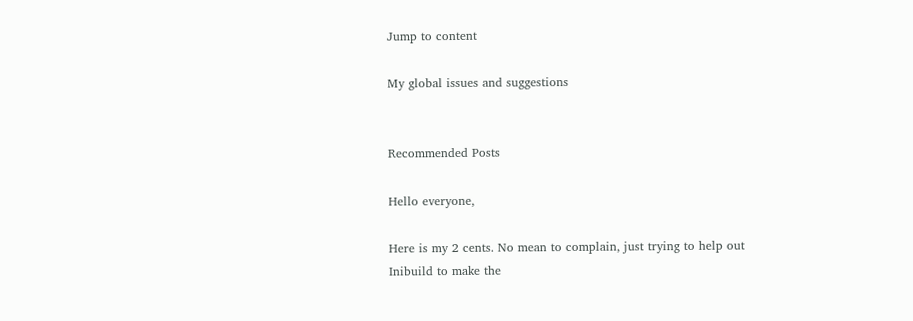Jump to content

My global issues and suggestions


Recommended Posts

Hello everyone,

Here is my 2 cents. No mean to complain, just trying to help out Inibuild to make the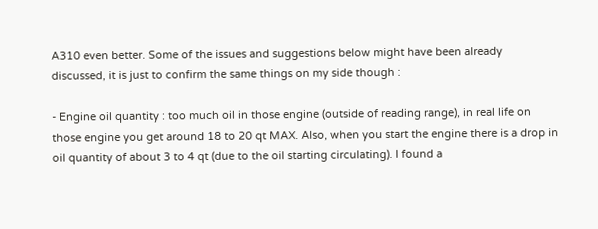A310 even better. Some of the issues and suggestions below might have been already discussed, it is just to confirm the same things on my side though :

- Engine oil quantity : too much oil in those engine (outside of reading range), in real life on those engine you get around 18 to 20 qt MAX. Also, when you start the engine there is a drop in oil quantity of about 3 to 4 qt (due to the oil starting circulating). I found a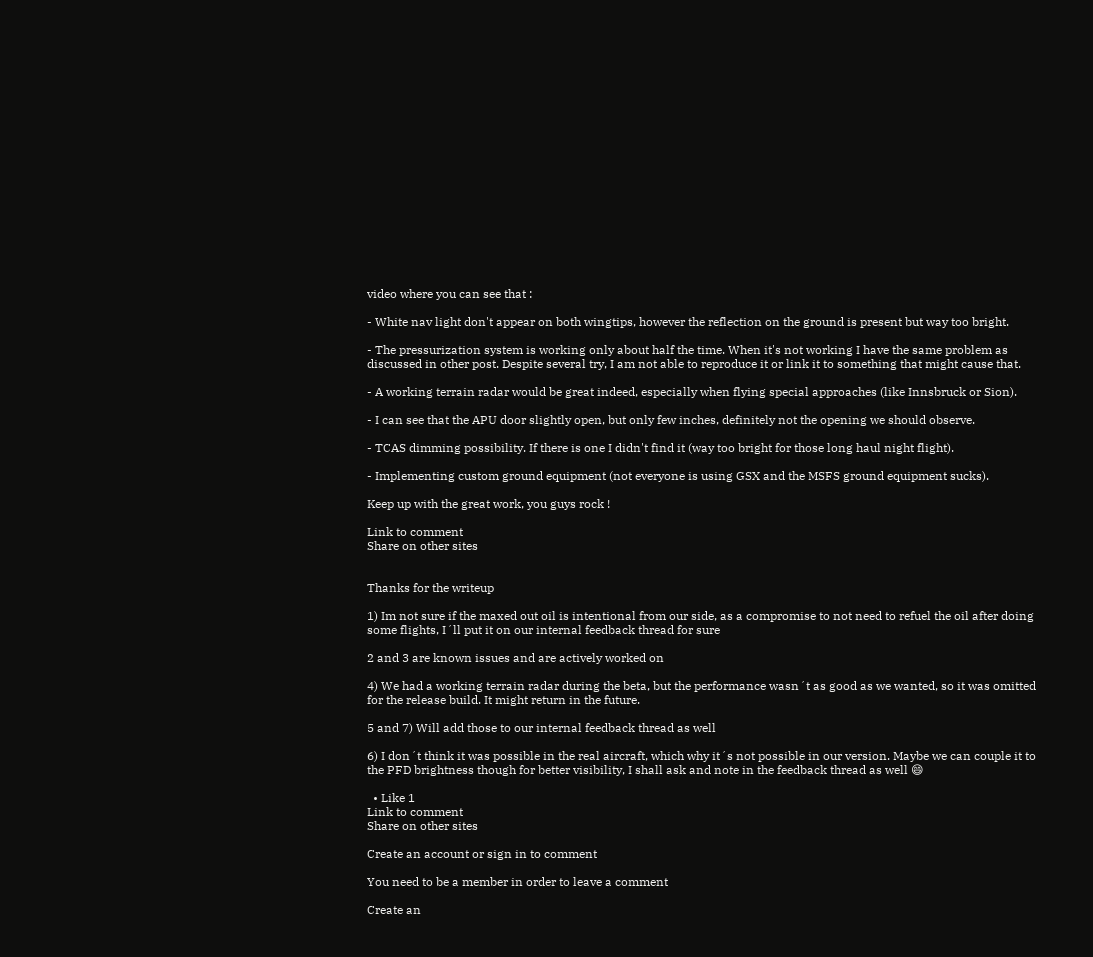video where you can see that :

- White nav light don't appear on both wingtips, however the reflection on the ground is present but way too bright.

- The pressurization system is working only about half the time. When it's not working I have the same problem as discussed in other post. Despite several try, I am not able to reproduce it or link it to something that might cause that.

- A working terrain radar would be great indeed, especially when flying special approaches (like Innsbruck or Sion).

- I can see that the APU door slightly open, but only few inches, definitely not the opening we should observe.

- TCAS dimming possibility. If there is one I didn't find it (way too bright for those long haul night flight).

- Implementing custom ground equipment (not everyone is using GSX and the MSFS ground equipment sucks).

Keep up with the great work, you guys rock !

Link to comment
Share on other sites


Thanks for the writeup

1) Im not sure if the maxed out oil is intentional from our side, as a compromise to not need to refuel the oil after doing some flights, I´ll put it on our internal feedback thread for sure

2 and 3 are known issues and are actively worked on

4) We had a working terrain radar during the beta, but the performance wasn´t as good as we wanted, so it was omitted for the release build. It might return in the future.

5 and 7) Will add those to our internal feedback thread as well

6) I don´t think it was possible in the real aircraft, which why it´s not possible in our version. Maybe we can couple it to the PFD brightness though for better visibility, I shall ask and note in the feedback thread as well 😄

  • Like 1
Link to comment
Share on other sites

Create an account or sign in to comment

You need to be a member in order to leave a comment

Create an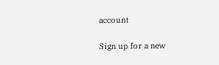account

Sign up for a new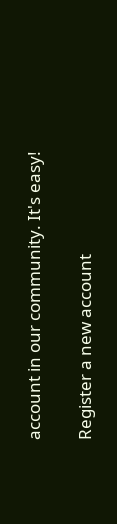account in our community. It's easy!

Register a new account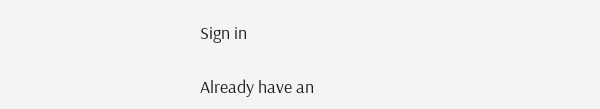Sign in

Already have an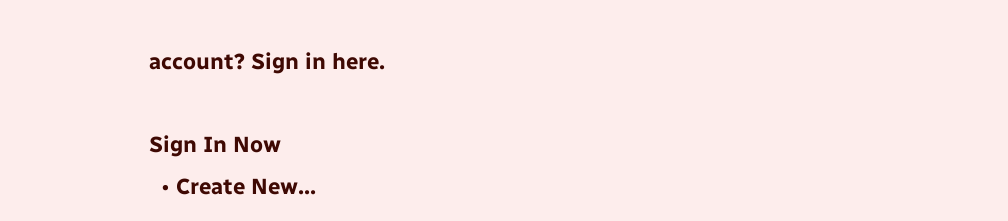account? Sign in here.

Sign In Now
  • Create New...